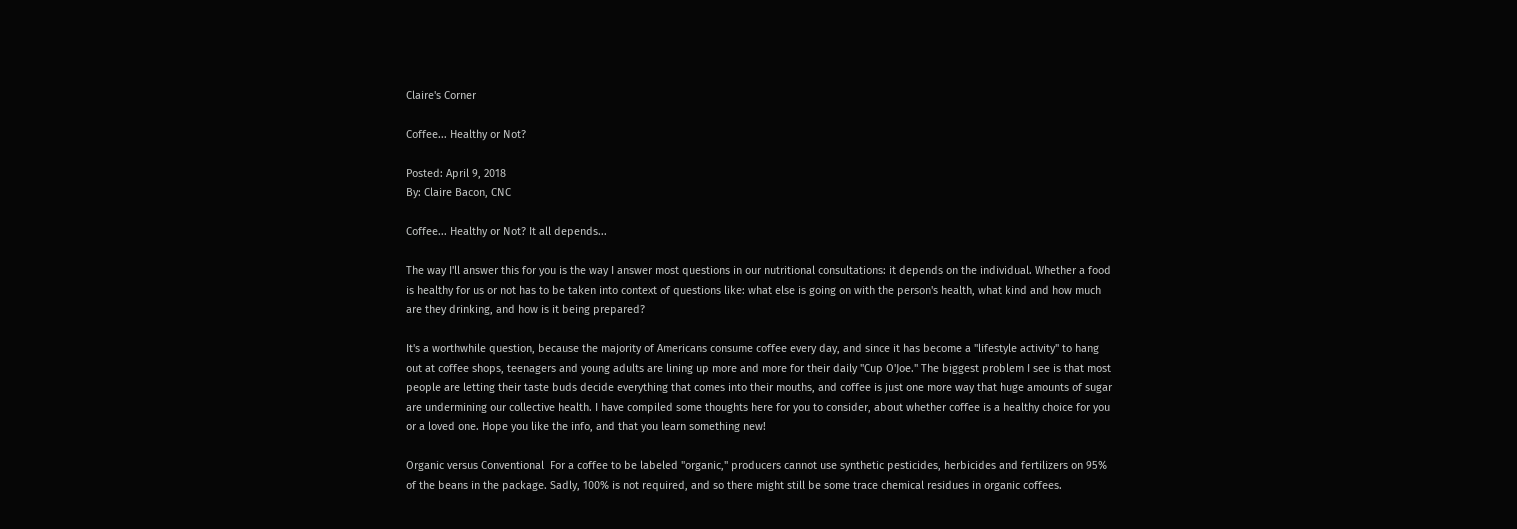Claire's Corner

Coffee... Healthy or Not?

Posted: April 9, 2018
By: Claire Bacon, CNC

Coffee... Healthy or Not? It all depends...

The way I'll answer this for you is the way I answer most questions in our nutritional consultations: it depends on the individual. Whether a food is healthy for us or not has to be taken into context of questions like: what else is going on with the person's health, what kind and how much are they drinking, and how is it being prepared?

It's a worthwhile question, because the majority of Americans consume coffee every day, and since it has become a "lifestyle activity" to hang out at coffee shops, teenagers and young adults are lining up more and more for their daily "Cup O'Joe." The biggest problem I see is that most people are letting their taste buds decide everything that comes into their mouths, and coffee is just one more way that huge amounts of sugar are undermining our collective health. I have compiled some thoughts here for you to consider, about whether coffee is a healthy choice for you or a loved one. Hope you like the info, and that you learn something new!

Organic versus Conventional  For a coffee to be labeled "organic," producers cannot use synthetic pesticides, herbicides and fertilizers on 95% of the beans in the package. Sadly, 100% is not required, and so there might still be some trace chemical residues in organic coffees.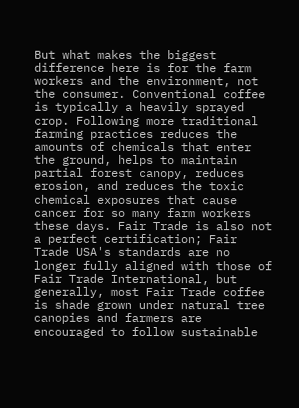But what makes the biggest difference here is for the farm workers and the environment, not the consumer. Conventional coffee is typically a heavily sprayed crop. Following more traditional farming practices reduces the amounts of chemicals that enter the ground, helps to maintain partial forest canopy, reduces erosion, and reduces the toxic chemical exposures that cause cancer for so many farm workers these days. Fair Trade is also not a perfect certification; Fair Trade USA's standards are no longer fully aligned with those of Fair Trade International, but generally, most Fair Trade coffee is shade grown under natural tree canopies and farmers are encouraged to follow sustainable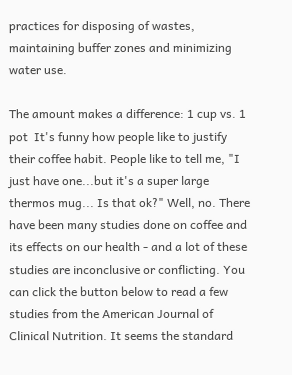practices for disposing of wastes, maintaining buffer zones and minimizing water use.

The amount makes a difference: 1 cup vs. 1 pot  It's funny how people like to justify their coffee habit. People like to tell me, "I just have one...but it's a super large thermos mug... Is that ok?" Well, no. There have been many studies done on coffee and its effects on our health - and a lot of these studies are inconclusive or conflicting. You can click the button below to read a few studies from the American Journal of Clinical Nutrition. It seems the standard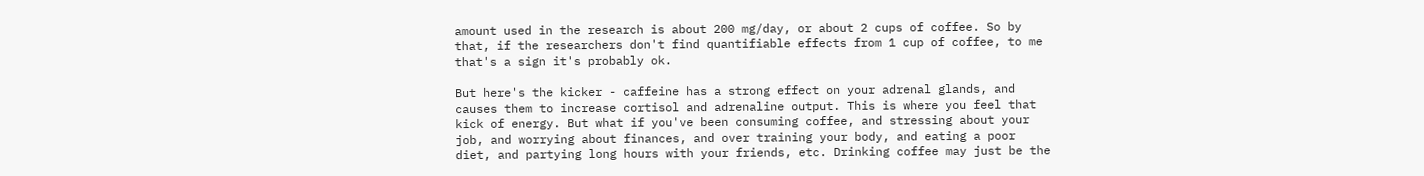amount used in the research is about 200 mg/day, or about 2 cups of coffee. So by that, if the researchers don't find quantifiable effects from 1 cup of coffee, to me that's a sign it's probably ok.

But here's the kicker - caffeine has a strong effect on your adrenal glands, and causes them to increase cortisol and adrenaline output. This is where you feel that kick of energy. But what if you've been consuming coffee, and stressing about your job, and worrying about finances, and over training your body, and eating a poor diet, and partying long hours with your friends, etc. Drinking coffee may just be the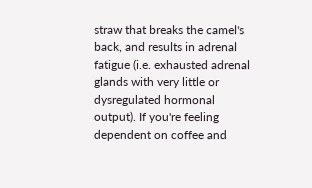straw that breaks the camel's back, and results in adrenal fatigue (i.e. exhausted adrenal glands with very little or dysregulated hormonal output). If you're feeling dependent on coffee and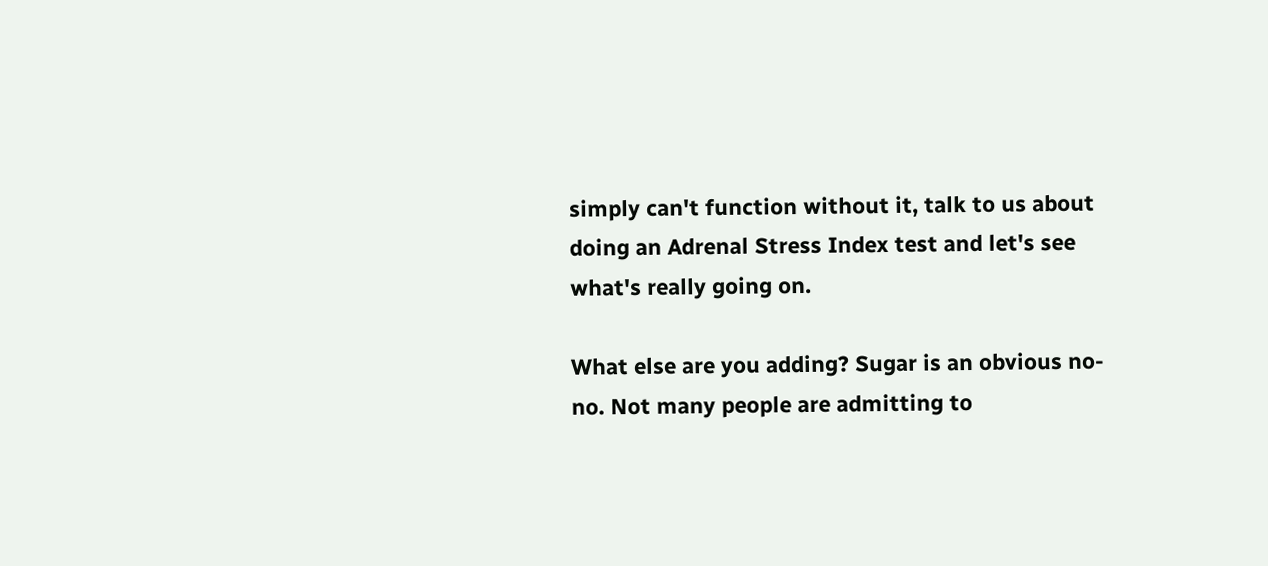simply can't function without it, talk to us about doing an Adrenal Stress Index test and let's see what's really going on.

What else are you adding? Sugar is an obvious no-no. Not many people are admitting to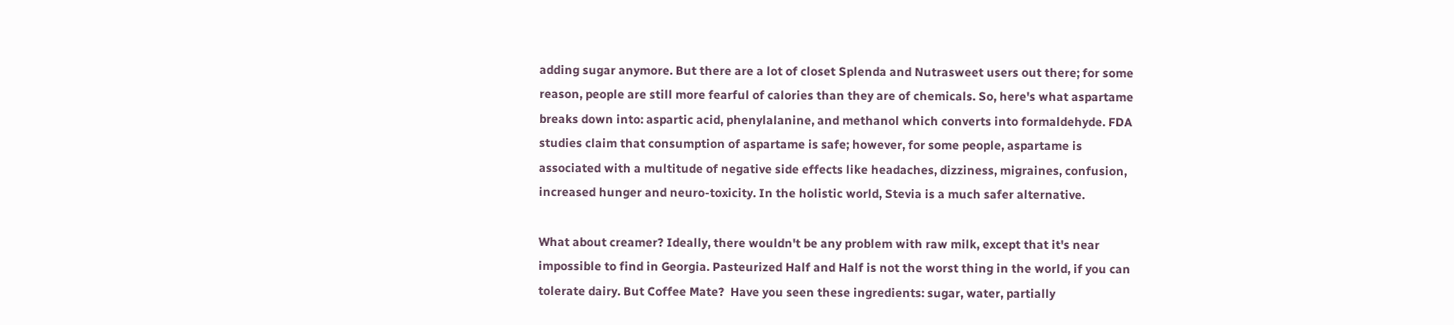adding sugar anymore. But there are a lot of closet Splenda and Nutrasweet users out there; for some reason, people are still more fearful of calories than they are of chemicals. So, here's what aspartame breaks down into: aspartic acid, phenylalanine, and methanol which converts into formaldehyde. FDA studies claim that consumption of aspartame is safe; however, for some people, aspartame is associated with a multitude of negative side effects like headaches, dizziness, migraines, confusion, increased hunger and neuro-toxicity. In the holistic world, Stevia is a much safer alternative.

What about creamer? Ideally, there wouldn't be any problem with raw milk, except that it's near impossible to find in Georgia. Pasteurized Half and Half is not the worst thing in the world, if you can tolerate dairy. But Coffee Mate?  Have you seen these ingredients: sugar, water, partially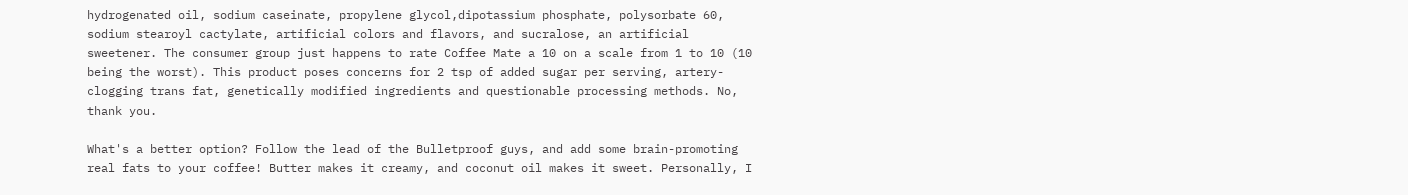hydrogenated oil, sodium caseinate, propylene glycol,dipotassium phosphate, polysorbate 60, sodium stearoyl cactylate, artificial colors and flavors, and sucralose, an artificial sweetener. The consumer group just happens to rate Coffee Mate a 10 on a scale from 1 to 10 (10 being the worst). This product poses concerns for 2 tsp of added sugar per serving, artery-clogging trans fat, genetically modified ingredients and questionable processing methods. No, thank you.

What's a better option? Follow the lead of the Bulletproof guys, and add some brain-promoting real fats to your coffee! Butter makes it creamy, and coconut oil makes it sweet. Personally, I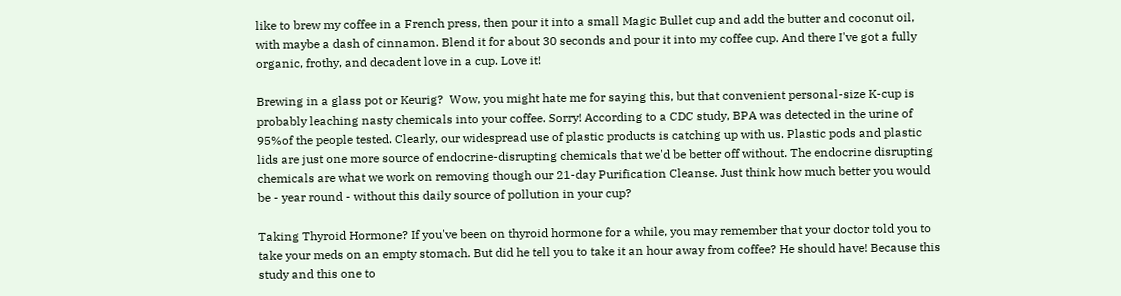like to brew my coffee in a French press, then pour it into a small Magic Bullet cup and add the butter and coconut oil, with maybe a dash of cinnamon. Blend it for about 30 seconds and pour it into my coffee cup. And there I've got a fully organic, frothy, and decadent love in a cup. Love it!

Brewing in a glass pot or Keurig?  Wow, you might hate me for saying this, but that convenient personal-size K-cup is probably leaching nasty chemicals into your coffee. Sorry! According to a CDC study, BPA was detected in the urine of 95%of the people tested. Clearly, our widespread use of plastic products is catching up with us. Plastic pods and plastic lids are just one more source of endocrine-disrupting chemicals that we'd be better off without. The endocrine disrupting chemicals are what we work on removing though our 21-day Purification Cleanse. Just think how much better you would be - year round - without this daily source of pollution in your cup?

Taking Thyroid Hormone? If you've been on thyroid hormone for a while, you may remember that your doctor told you to take your meds on an empty stomach. But did he tell you to take it an hour away from coffee? He should have! Because this study and this one to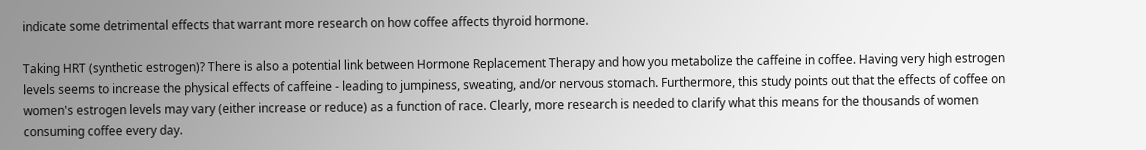indicate some detrimental effects that warrant more research on how coffee affects thyroid hormone.

Taking HRT (synthetic estrogen)? There is also a potential link between Hormone Replacement Therapy and how you metabolize the caffeine in coffee. Having very high estrogen levels seems to increase the physical effects of caffeine - leading to jumpiness, sweating, and/or nervous stomach. Furthermore, this study points out that the effects of coffee on women's estrogen levels may vary (either increase or reduce) as a function of race. Clearly, more research is needed to clarify what this means for the thousands of women consuming coffee every day.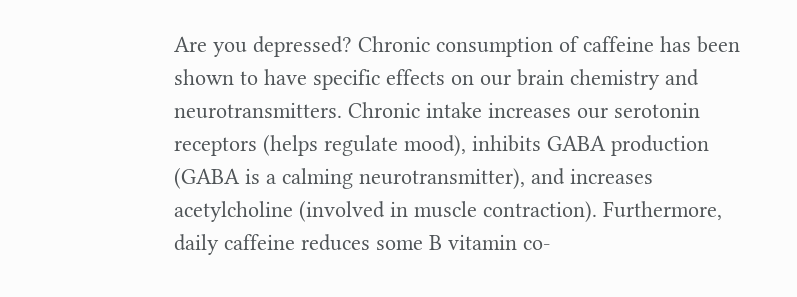Are you depressed? Chronic consumption of caffeine has been shown to have specific effects on our brain chemistry and neurotransmitters. Chronic intake increases our serotonin receptors (helps regulate mood), inhibits GABA production (GABA is a calming neurotransmitter), and increases acetylcholine (involved in muscle contraction). Furthermore, daily caffeine reduces some B vitamin co-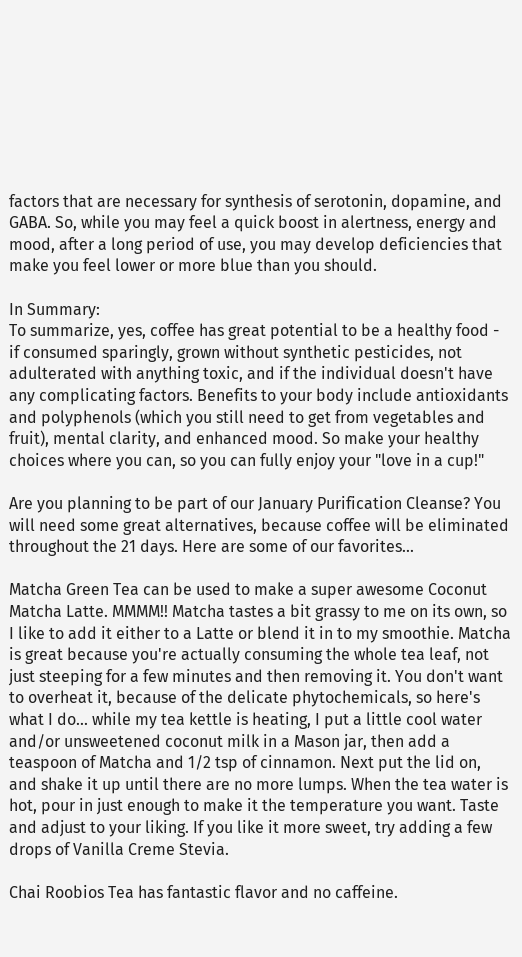factors that are necessary for synthesis of serotonin, dopamine, and GABA. So, while you may feel a quick boost in alertness, energy and mood, after a long period of use, you may develop deficiencies that make you feel lower or more blue than you should.

In Summary:
To summarize, yes, coffee has great potential to be a healthy food - if consumed sparingly, grown without synthetic pesticides, not adulterated with anything toxic, and if the individual doesn't have any complicating factors. Benefits to your body include antioxidants and polyphenols (which you still need to get from vegetables and fruit), mental clarity, and enhanced mood. So make your healthy choices where you can, so you can fully enjoy your "love in a cup!"

Are you planning to be part of our January Purification Cleanse? You will need some great alternatives, because coffee will be eliminated throughout the 21 days. Here are some of our favorites...

Matcha Green Tea can be used to make a super awesome Coconut Matcha Latte. MMMM!! Matcha tastes a bit grassy to me on its own, so I like to add it either to a Latte or blend it in to my smoothie. Matcha is great because you're actually consuming the whole tea leaf, not just steeping for a few minutes and then removing it. You don't want to overheat it, because of the delicate phytochemicals, so here's what I do... while my tea kettle is heating, I put a little cool water and/or unsweetened coconut milk in a Mason jar, then add a teaspoon of Matcha and 1/2 tsp of cinnamon. Next put the lid on, and shake it up until there are no more lumps. When the tea water is hot, pour in just enough to make it the temperature you want. Taste and adjust to your liking. If you like it more sweet, try adding a few drops of Vanilla Creme Stevia.

Chai Roobios Tea has fantastic flavor and no caffeine.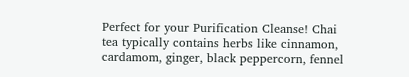Perfect for your Purification Cleanse! Chai tea typically contains herbs like cinnamon, cardamom, ginger, black peppercorn, fennel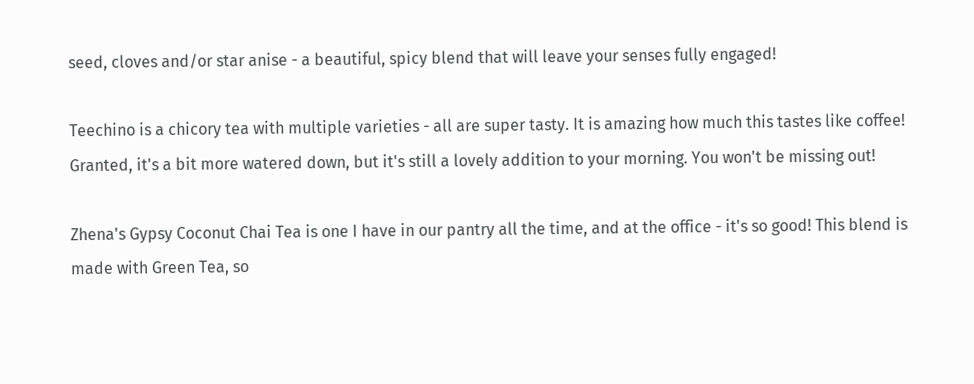seed, cloves and/or star anise - a beautiful, spicy blend that will leave your senses fully engaged!

Teechino is a chicory tea with multiple varieties - all are super tasty. It is amazing how much this tastes like coffee! Granted, it's a bit more watered down, but it's still a lovely addition to your morning. You won't be missing out!

Zhena's Gypsy Coconut Chai Tea is one I have in our pantry all the time, and at the office - it's so good! This blend is made with Green Tea, so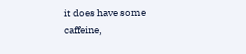it does have some caffeine,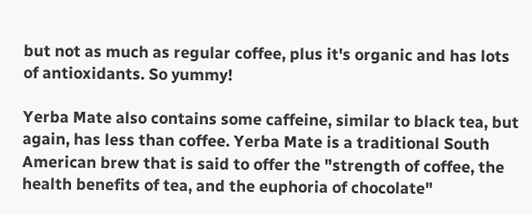but not as much as regular coffee, plus it's organic and has lots of antioxidants. So yummy!

Yerba Mate also contains some caffeine, similar to black tea, but again, has less than coffee. Yerba Mate is a traditional South American brew that is said to offer the "strength of coffee, the health benefits of tea, and the euphoria of chocolate"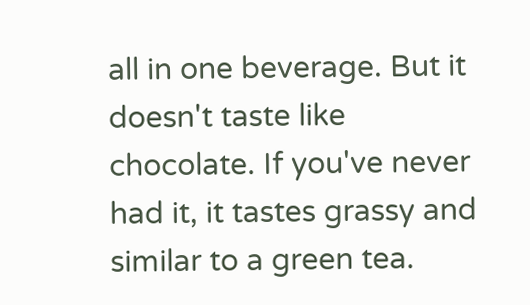all in one beverage. But it doesn't taste like chocolate. If you've never had it, it tastes grassy and similar to a green tea.